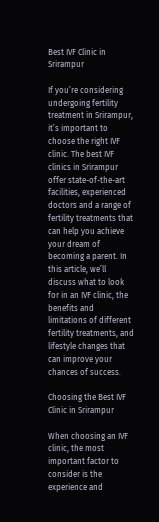Best IVF Clinic in Srirampur

If you’re considering undergoing fertility treatment in Srirampur, it’s important to choose the right IVF clinic. The best IVF clinics in Srirampur offer state-of-the-art facilities, experienced doctors and a range of fertility treatments that can help you achieve your dream of becoming a parent. In this article, we’ll discuss what to look for in an IVF clinic, the benefits and limitations of different fertility treatments, and lifestyle changes that can improve your chances of success.

Choosing the Best IVF Clinic in Srirampur

When choosing an IVF clinic, the most important factor to consider is the experience and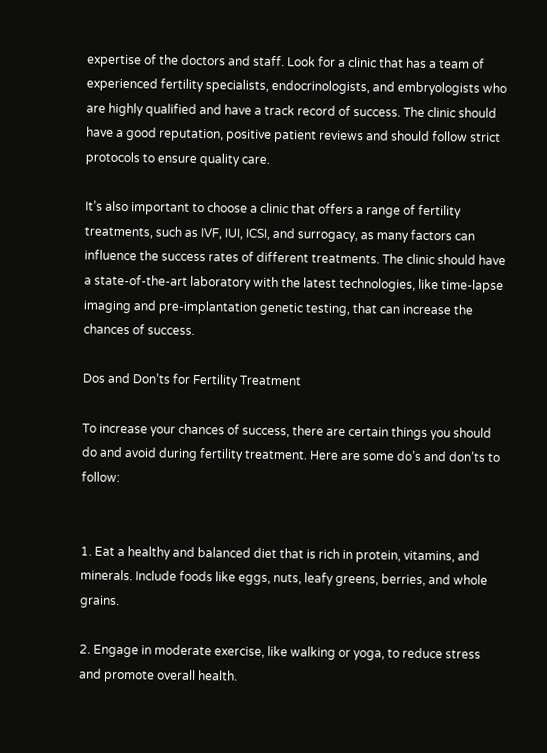expertise of the doctors and staff. Look for a clinic that has a team of experienced fertility specialists, endocrinologists, and embryologists who are highly qualified and have a track record of success. The clinic should have a good reputation, positive patient reviews and should follow strict protocols to ensure quality care.

It’s also important to choose a clinic that offers a range of fertility treatments, such as IVF, IUI, ICSI, and surrogacy, as many factors can influence the success rates of different treatments. The clinic should have a state-of-the-art laboratory with the latest technologies, like time-lapse imaging and pre-implantation genetic testing, that can increase the chances of success.

Dos and Don’ts for Fertility Treatment

To increase your chances of success, there are certain things you should do and avoid during fertility treatment. Here are some do’s and don’ts to follow:


1. Eat a healthy and balanced diet that is rich in protein, vitamins, and minerals. Include foods like eggs, nuts, leafy greens, berries, and whole grains.

2. Engage in moderate exercise, like walking or yoga, to reduce stress and promote overall health.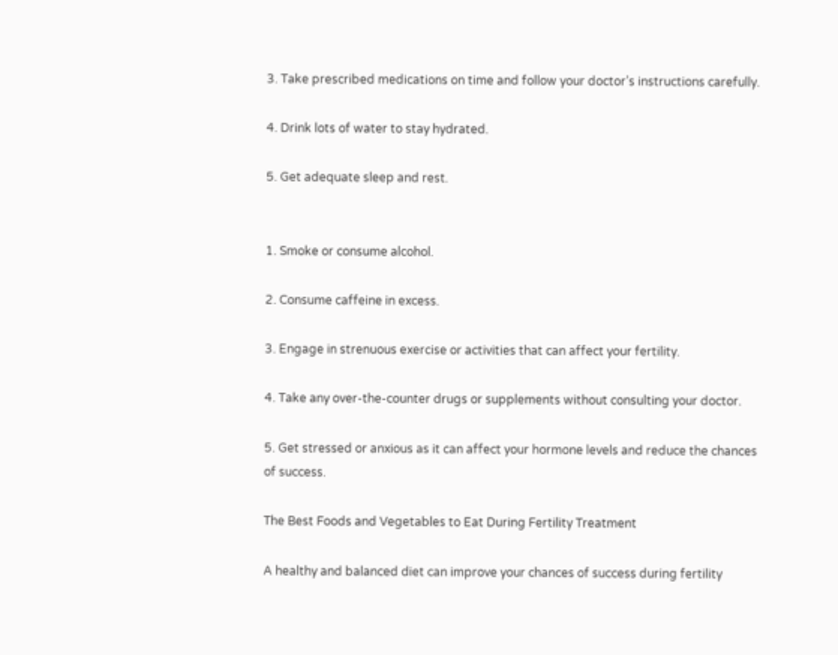3. Take prescribed medications on time and follow your doctor’s instructions carefully.

4. Drink lots of water to stay hydrated.

5. Get adequate sleep and rest.


1. Smoke or consume alcohol.

2. Consume caffeine in excess.

3. Engage in strenuous exercise or activities that can affect your fertility.

4. Take any over-the-counter drugs or supplements without consulting your doctor.

5. Get stressed or anxious as it can affect your hormone levels and reduce the chances of success.

The Best Foods and Vegetables to Eat During Fertility Treatment

A healthy and balanced diet can improve your chances of success during fertility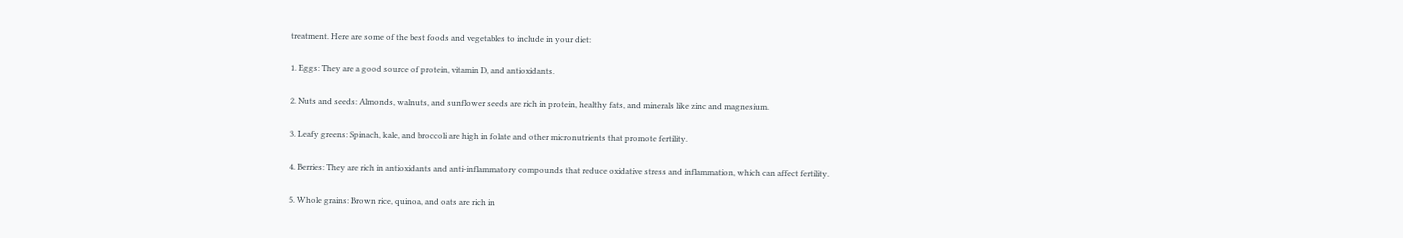treatment. Here are some of the best foods and vegetables to include in your diet:

1. Eggs: They are a good source of protein, vitamin D, and antioxidants.

2. Nuts and seeds: Almonds, walnuts, and sunflower seeds are rich in protein, healthy fats, and minerals like zinc and magnesium.

3. Leafy greens: Spinach, kale, and broccoli are high in folate and other micronutrients that promote fertility.

4. Berries: They are rich in antioxidants and anti-inflammatory compounds that reduce oxidative stress and inflammation, which can affect fertility.

5. Whole grains: Brown rice, quinoa, and oats are rich in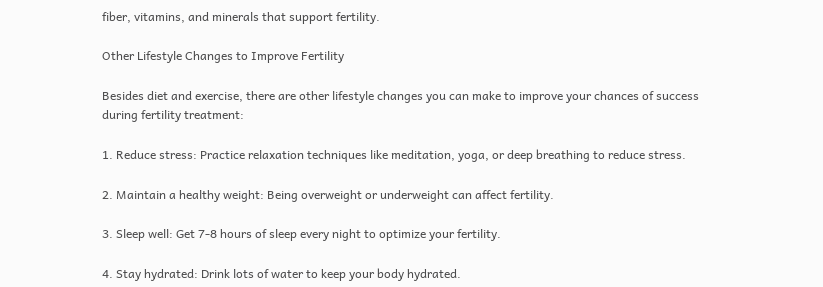fiber, vitamins, and minerals that support fertility.

Other Lifestyle Changes to Improve Fertility

Besides diet and exercise, there are other lifestyle changes you can make to improve your chances of success during fertility treatment:

1. Reduce stress: Practice relaxation techniques like meditation, yoga, or deep breathing to reduce stress.

2. Maintain a healthy weight: Being overweight or underweight can affect fertility.

3. Sleep well: Get 7-8 hours of sleep every night to optimize your fertility.

4. Stay hydrated: Drink lots of water to keep your body hydrated.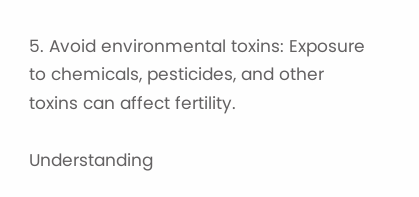5. Avoid environmental toxins: Exposure to chemicals, pesticides, and other toxins can affect fertility.

Understanding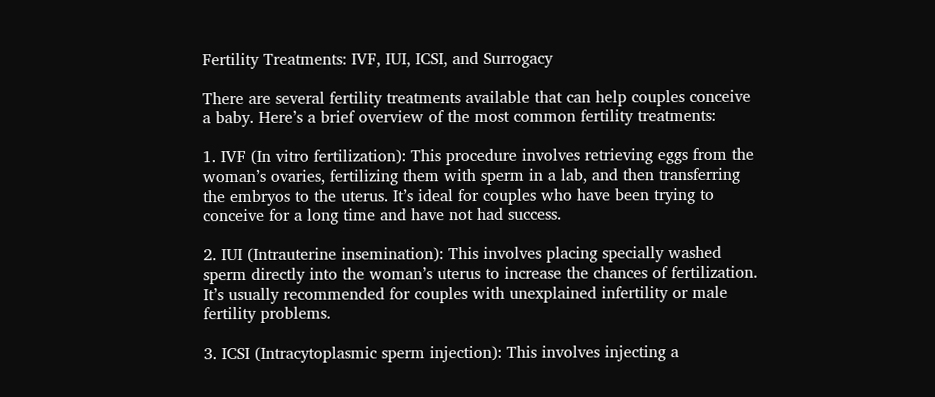Fertility Treatments: IVF, IUI, ICSI, and Surrogacy

There are several fertility treatments available that can help couples conceive a baby. Here’s a brief overview of the most common fertility treatments:

1. IVF (In vitro fertilization): This procedure involves retrieving eggs from the woman’s ovaries, fertilizing them with sperm in a lab, and then transferring the embryos to the uterus. It’s ideal for couples who have been trying to conceive for a long time and have not had success.

2. IUI (Intrauterine insemination): This involves placing specially washed sperm directly into the woman’s uterus to increase the chances of fertilization. It’s usually recommended for couples with unexplained infertility or male fertility problems.

3. ICSI (Intracytoplasmic sperm injection): This involves injecting a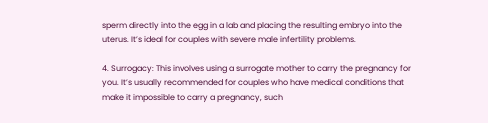sperm directly into the egg in a lab and placing the resulting embryo into the uterus. It’s ideal for couples with severe male infertility problems.

4. Surrogacy: This involves using a surrogate mother to carry the pregnancy for you. It’s usually recommended for couples who have medical conditions that make it impossible to carry a pregnancy, such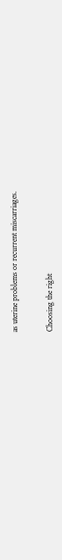as uterine problems or recurrent miscarriages.


Choosing the right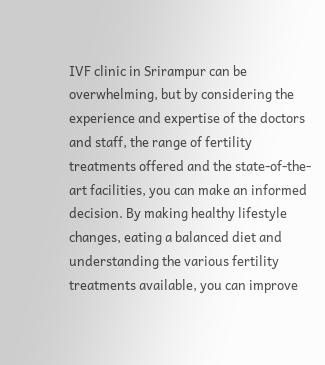IVF clinic in Srirampur can be overwhelming, but by considering the experience and expertise of the doctors and staff, the range of fertility treatments offered and the state-of-the-art facilities, you can make an informed decision. By making healthy lifestyle changes, eating a balanced diet and understanding the various fertility treatments available, you can improve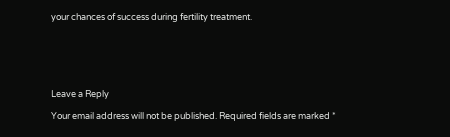your chances of success during fertility treatment.






Leave a Reply

Your email address will not be published. Required fields are marked *